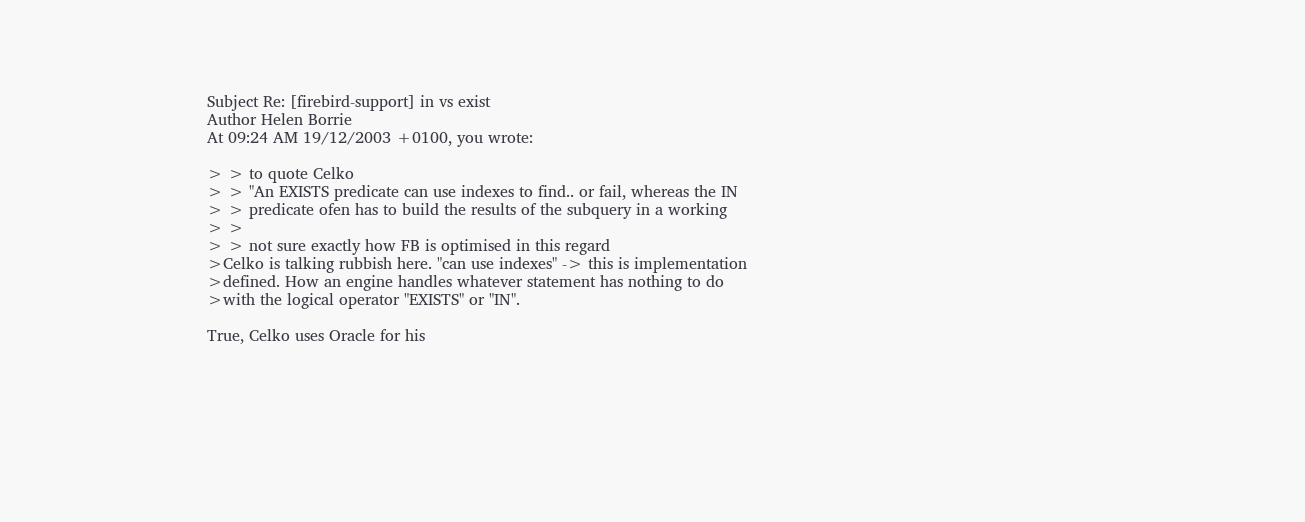Subject Re: [firebird-support] in vs exist
Author Helen Borrie
At 09:24 AM 19/12/2003 +0100, you wrote:

> > to quote Celko
> > "An EXISTS predicate can use indexes to find.. or fail, whereas the IN
> > predicate ofen has to build the results of the subquery in a working
> >
> > not sure exactly how FB is optimised in this regard
>Celko is talking rubbish here. "can use indexes" -> this is implementation
>defined. How an engine handles whatever statement has nothing to do
>with the logical operator "EXISTS" or "IN".

True, Celko uses Oracle for his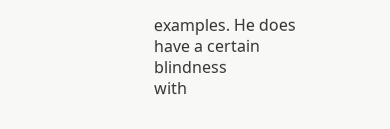examples. He does have a certain blindness
with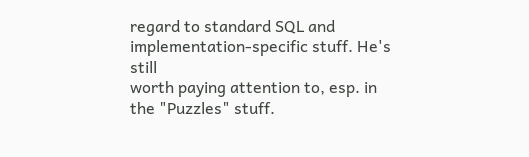regard to standard SQL and implementation-specific stuff. He's still
worth paying attention to, esp. in the "Puzzles" stuff.